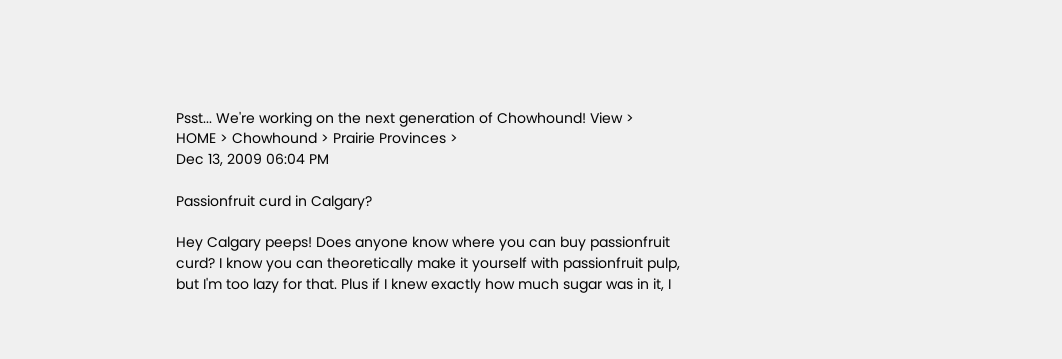Psst... We're working on the next generation of Chowhound! View >
HOME > Chowhound > Prairie Provinces >
Dec 13, 2009 06:04 PM

Passionfruit curd in Calgary?

Hey Calgary peeps! Does anyone know where you can buy passionfruit curd? I know you can theoretically make it yourself with passionfruit pulp, but I'm too lazy for that. Plus if I knew exactly how much sugar was in it, I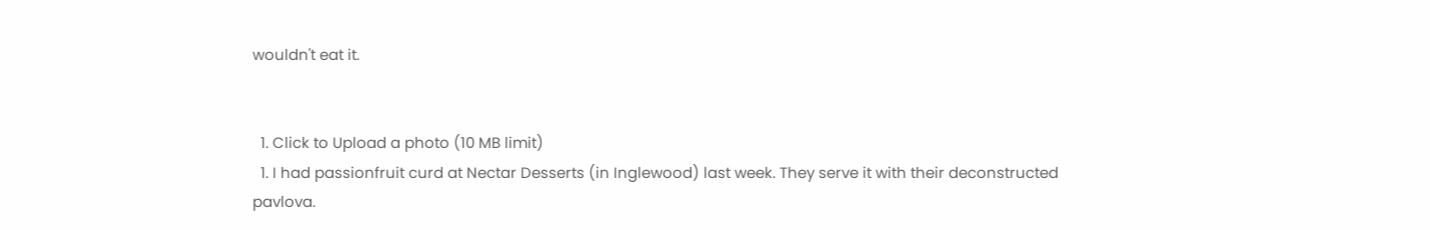wouldn't eat it.


  1. Click to Upload a photo (10 MB limit)
  1. I had passionfruit curd at Nectar Desserts (in Inglewood) last week. They serve it with their deconstructed pavlova.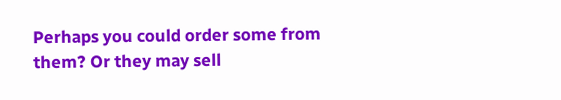Perhaps you could order some from them? Or they may sell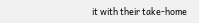it with their take-home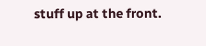stuff up at the front.